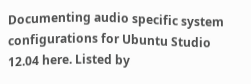Documenting audio specific system configurations for Ubuntu Studio 12.04 here. Listed by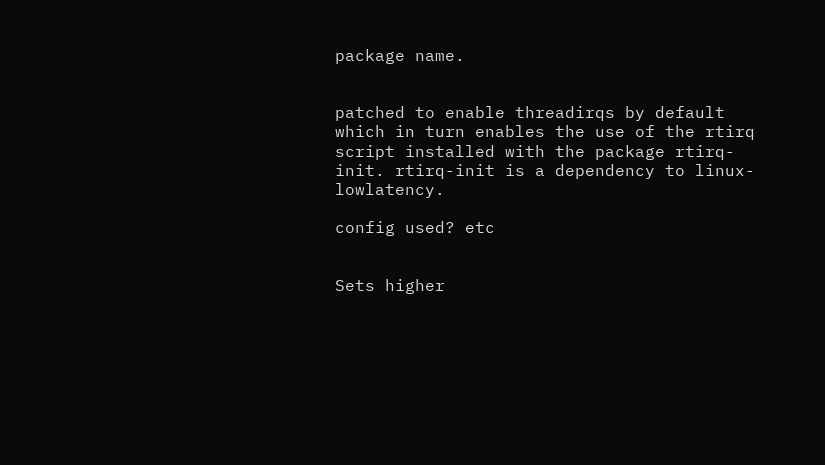package name.


patched to enable threadirqs by default which in turn enables the use of the rtirq script installed with the package rtirq-init. rtirq-init is a dependency to linux-lowlatency.

config used? etc


Sets higher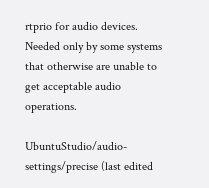rtprio for audio devices. Needed only by some systems that otherwise are unable to get acceptable audio operations.

UbuntuStudio/audio-settings/precise (last edited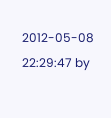2012-05-08 22:29:47 by